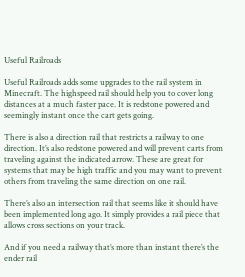Useful Railroads

Useful Railroads adds some upgrades to the rail system in Minecraft. The highspeed rail should help you to cover long distances at a much faster pace. It is redstone powered and seemingly instant once the cart gets going.

There is also a direction rail that restricts a railway to one direction. It’s also redstone powered and will prevent carts from traveling against the indicated arrow. These are great for systems that may be high traffic and you may want to prevent others from traveling the same direction on one rail.

There’s also an intersection rail that seems like it should have been implemented long ago. It simply provides a rail piece that allows cross sections on your track.

And if you need a railway that’s more than instant there’s the ender rail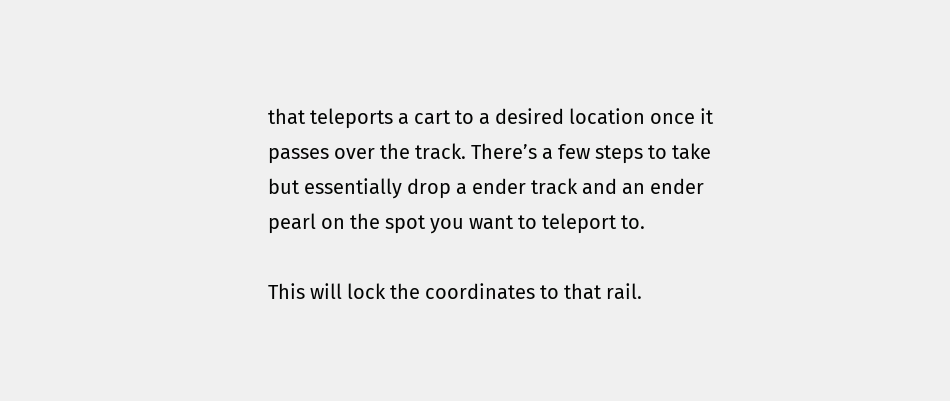that teleports a cart to a desired location once it passes over the track. There’s a few steps to take but essentially drop a ender track and an ender pearl on the spot you want to teleport to.

This will lock the coordinates to that rail.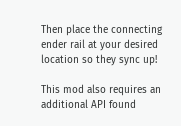Then place the connecting ender rail at your desired location so they sync up!

This mod also requires an additional API found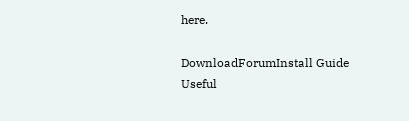here.

DownloadForumInstall Guide
Useful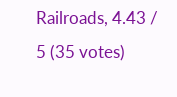Railroads, 4.43 / 5 (35 votes)